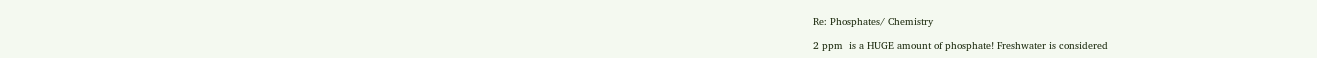Re: Phosphates/ Chemistry

2 ppm  is a HUGE amount of phosphate! Freshwater is considered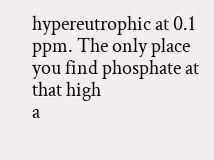hypereutrophic at 0.1 ppm. The only place you find phosphate at that high
a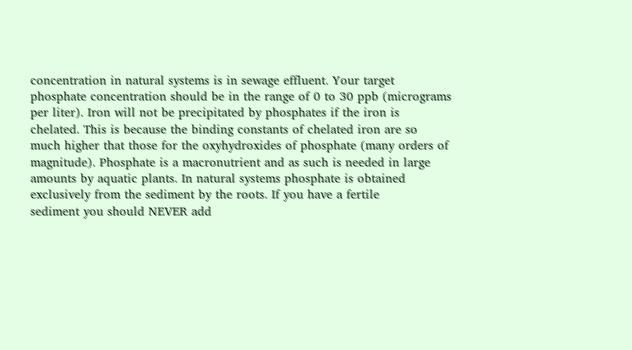concentration in natural systems is in sewage effluent. Your target
phosphate concentration should be in the range of 0 to 30 ppb (micrograms
per liter). Iron will not be precipitated by phosphates if the iron is
chelated. This is because the binding constants of chelated iron are so
much higher that those for the oxyhydroxides of phosphate (many orders of
magnitude). Phosphate is a macronutrient and as such is needed in large
amounts by aquatic plants. In natural systems phosphate is obtained
exclusively from the sediment by the roots. If you have a fertile
sediment you should NEVER add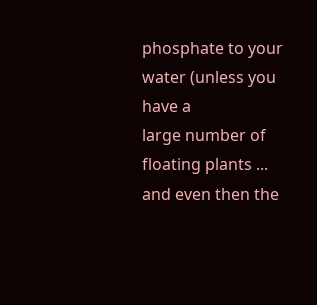phosphate to your water (unless you have a
large number of floating plants ... and even then the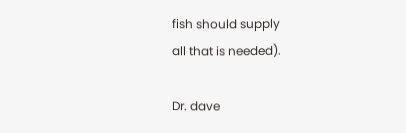fish should supply
all that is needed).

Dr. dave